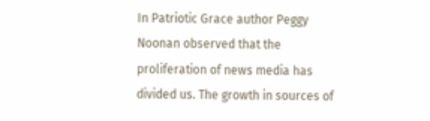In Patriotic Grace author Peggy Noonan observed that the proliferation of news media has divided us. The growth in sources of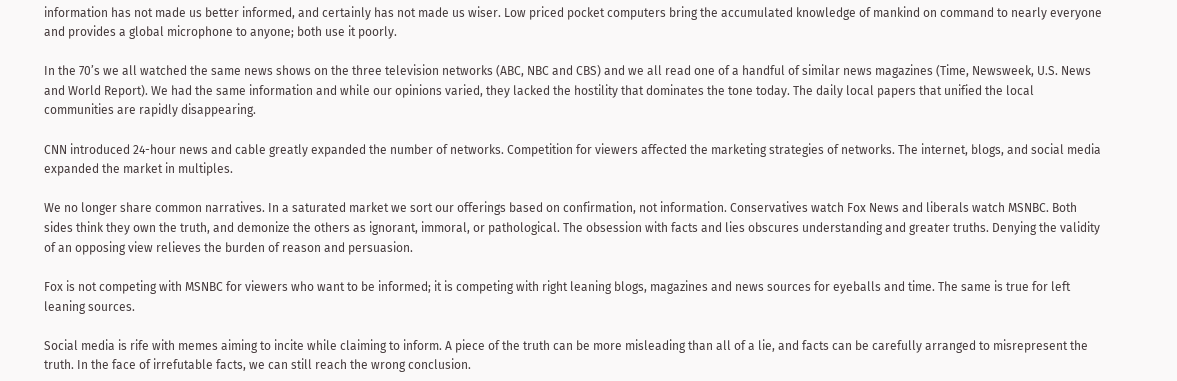information has not made us better informed, and certainly has not made us wiser. Low priced pocket computers bring the accumulated knowledge of mankind on command to nearly everyone and provides a global microphone to anyone; both use it poorly.

In the 70’s we all watched the same news shows on the three television networks (ABC, NBC and CBS) and we all read one of a handful of similar news magazines (Time, Newsweek, U.S. News and World Report). We had the same information and while our opinions varied, they lacked the hostility that dominates the tone today. The daily local papers that unified the local communities are rapidly disappearing.

CNN introduced 24-hour news and cable greatly expanded the number of networks. Competition for viewers affected the marketing strategies of networks. The internet, blogs, and social media expanded the market in multiples.

We no longer share common narratives. In a saturated market we sort our offerings based on confirmation, not information. Conservatives watch Fox News and liberals watch MSNBC. Both sides think they own the truth, and demonize the others as ignorant, immoral, or pathological. The obsession with facts and lies obscures understanding and greater truths. Denying the validity of an opposing view relieves the burden of reason and persuasion.

Fox is not competing with MSNBC for viewers who want to be informed; it is competing with right leaning blogs, magazines and news sources for eyeballs and time. The same is true for left leaning sources.

Social media is rife with memes aiming to incite while claiming to inform. A piece of the truth can be more misleading than all of a lie, and facts can be carefully arranged to misrepresent the truth. In the face of irrefutable facts, we can still reach the wrong conclusion.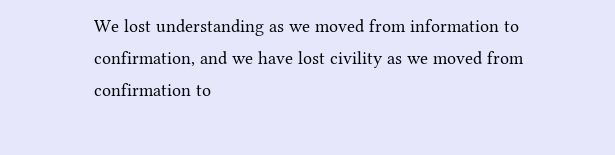We lost understanding as we moved from information to confirmation, and we have lost civility as we moved from confirmation to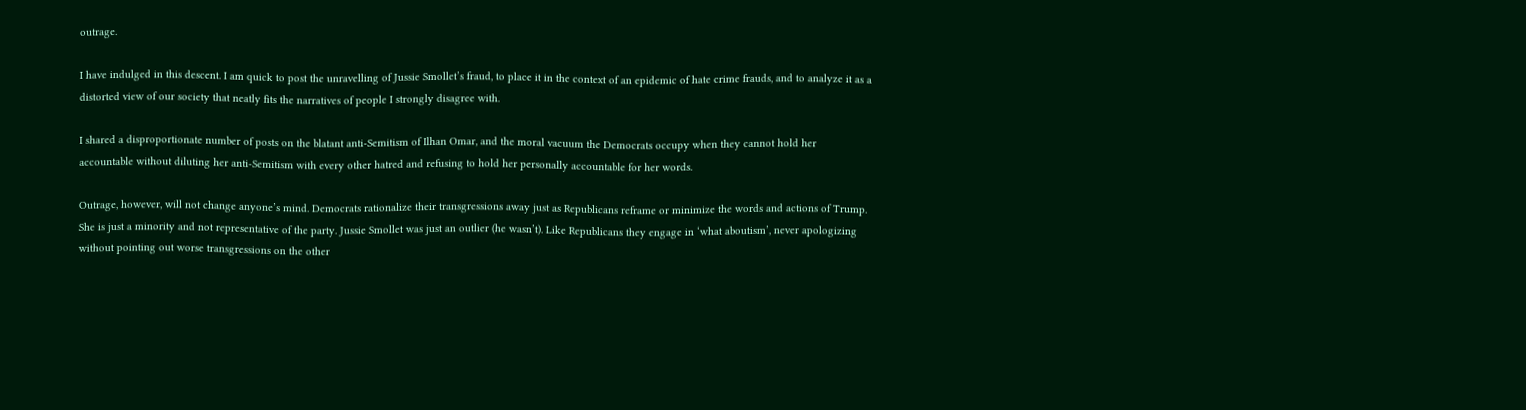outrage.

I have indulged in this descent. I am quick to post the unravelling of Jussie Smollet’s fraud, to place it in the context of an epidemic of hate crime frauds, and to analyze it as a distorted view of our society that neatly fits the narratives of people I strongly disagree with.

I shared a disproportionate number of posts on the blatant anti-Semitism of Ilhan Omar, and the moral vacuum the Democrats occupy when they cannot hold her accountable without diluting her anti-Semitism with every other hatred and refusing to hold her personally accountable for her words.

Outrage, however, will not change anyone’s mind. Democrats rationalize their transgressions away just as Republicans reframe or minimize the words and actions of Trump. She is just a minority and not representative of the party. Jussie Smollet was just an outlier (he wasn’t). Like Republicans they engage in ‘what aboutism’, never apologizing without pointing out worse transgressions on the other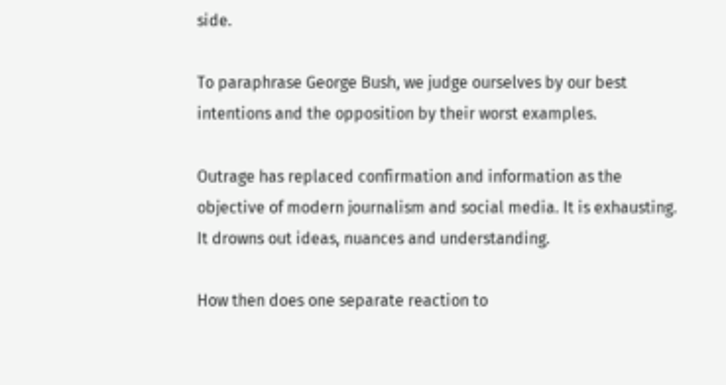side.

To paraphrase George Bush, we judge ourselves by our best intentions and the opposition by their worst examples.

Outrage has replaced confirmation and information as the objective of modern journalism and social media. It is exhausting. It drowns out ideas, nuances and understanding.

How then does one separate reaction to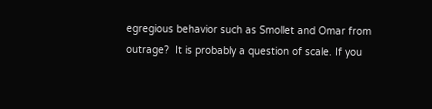egregious behavior such as Smollet and Omar from outrage?  It is probably a question of scale. If you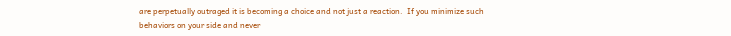are perpetually outraged it is becoming a choice and not just a reaction.  If you minimize such behaviors on your side and never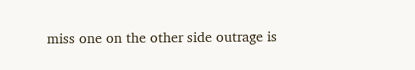miss one on the other side outrage is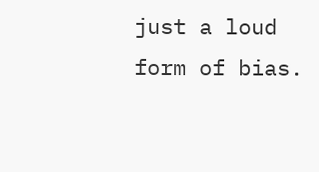just a loud form of bias.